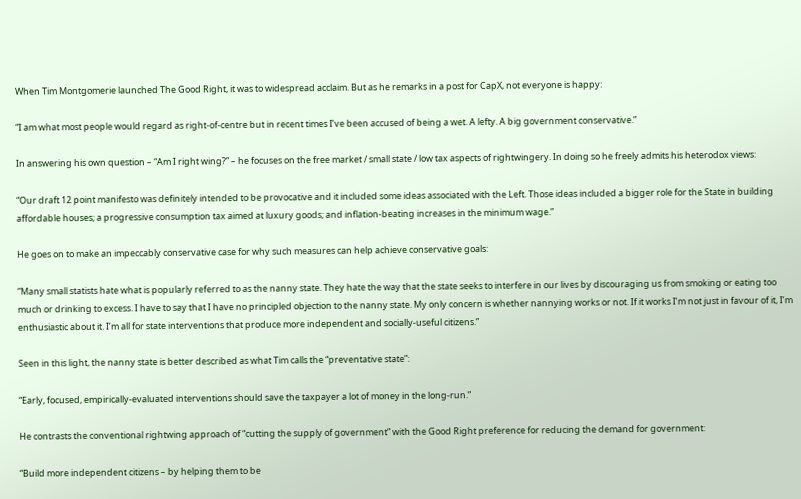When Tim Montgomerie launched The Good Right, it was to widespread acclaim. But as he remarks in a post for CapX, not everyone is happy:

“I am what most people would regard as right-of-centre but in recent times I’ve been accused of being a wet. A lefty. A big government conservative.”

In answering his own question – “Am I right wing?” – he focuses on the free market / small state / low tax aspects of rightwingery. In doing so he freely admits his heterodox views:

“Our draft 12 point manifesto was definitely intended to be provocative and it included some ideas associated with the Left. Those ideas included a bigger role for the State in building affordable houses; a progressive consumption tax aimed at luxury goods; and inflation-beating increases in the minimum wage.”

He goes on to make an impeccably conservative case for why such measures can help achieve conservative goals:

“Many small statists hate what is popularly referred to as the nanny state. They hate the way that the state seeks to interfere in our lives by discouraging us from smoking or eating too much or drinking to excess. I have to say that I have no principled objection to the nanny state. My only concern is whether nannying works or not. If it works I’m not just in favour of it, I’m enthusiastic about it. I’m all for state interventions that produce more independent and socially-useful citizens.”

Seen in this light, the nanny state is better described as what Tim calls the “preventative state”:

“Early, focused, empirically-evaluated interventions should save the taxpayer a lot of money in the long-run.”

He contrasts the conventional rightwing approach of “cutting the supply of government” with the Good Right preference for reducing the demand for government:

“Build more independent citizens – by helping them to be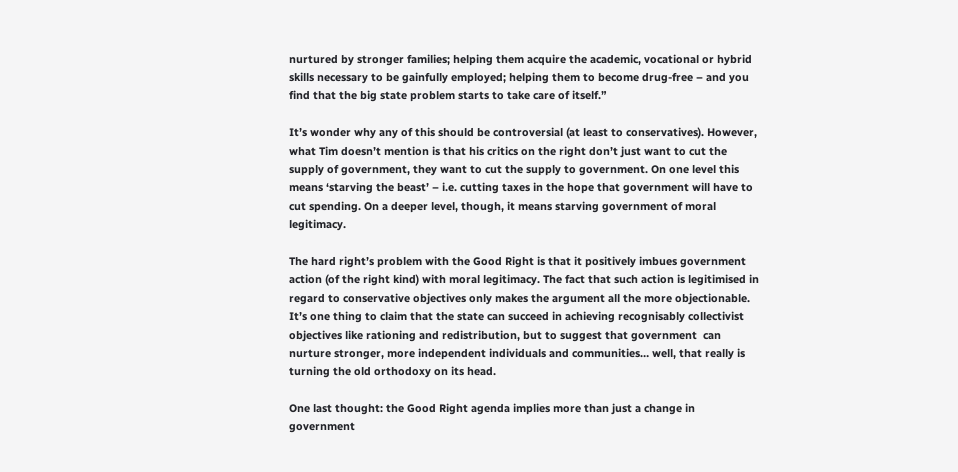nurtured by stronger families; helping them acquire the academic, vocational or hybrid skills necessary to be gainfully employed; helping them to become drug-free – and you find that the big state problem starts to take care of itself.”

It’s wonder why any of this should be controversial (at least to conservatives). However, what Tim doesn’t mention is that his critics on the right don’t just want to cut the supply of government, they want to cut the supply to government. On one level this means ‘starving the beast’ – i.e. cutting taxes in the hope that government will have to cut spending. On a deeper level, though, it means starving government of moral legitimacy.

The hard right’s problem with the Good Right is that it positively imbues government action (of the right kind) with moral legitimacy. The fact that such action is legitimised in regard to conservative objectives only makes the argument all the more objectionable. It’s one thing to claim that the state can succeed in achieving recognisably collectivist objectives like rationing and redistribution, but to suggest that government  can nurture stronger, more independent individuals and communities… well, that really is turning the old orthodoxy on its head.

One last thought: the Good Right agenda implies more than just a change in government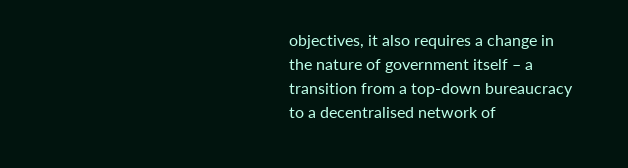objectives, it also requires a change in the nature of government itself – a transition from a top-down bureaucracy to a decentralised network of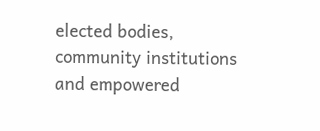elected bodies, community institutions and empowered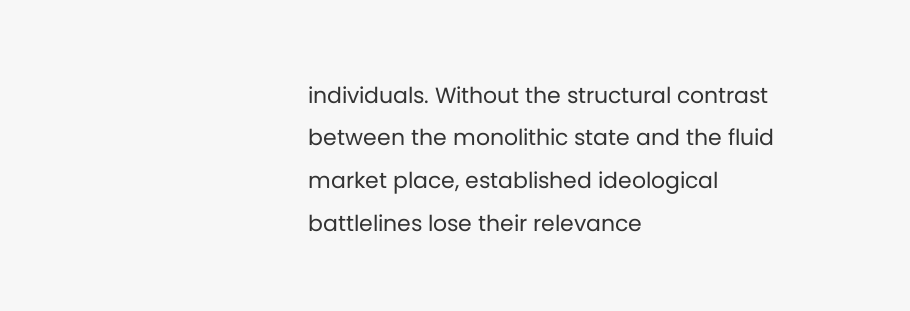individuals. Without the structural contrast between the monolithic state and the fluid market place, established ideological battlelines lose their relevance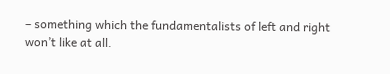– something which the fundamentalists of left and right won’t like at all.